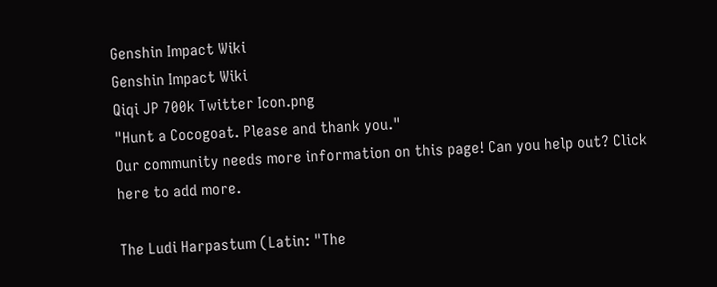Genshin Impact Wiki
Genshin Impact Wiki
Qiqi JP 700k Twitter Icon.png
"Hunt a Cocogoat. Please and thank you."
Our community needs more information on this page! Can you help out? Click here to add more.

The Ludi Harpastum (Latin: "The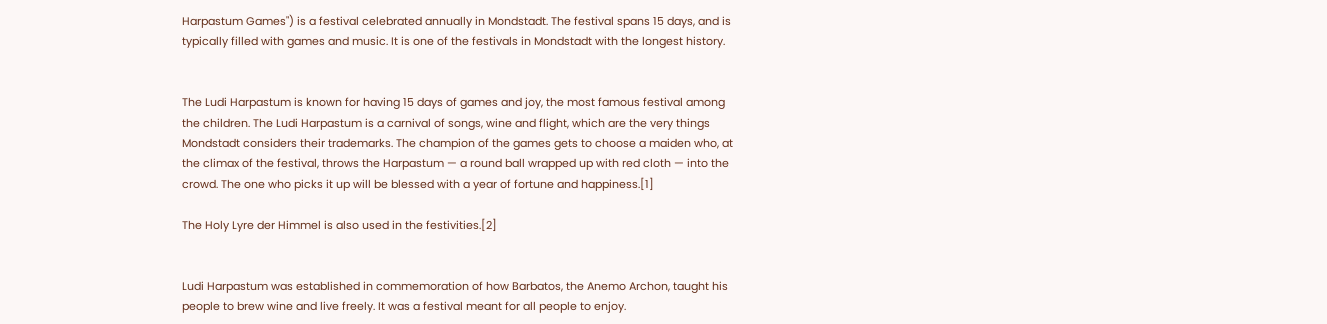Harpastum Games") is a festival celebrated annually in Mondstadt. The festival spans 15 days, and is typically filled with games and music. It is one of the festivals in Mondstadt with the longest history.


The Ludi Harpastum is known for having 15 days of games and joy, the most famous festival among the children. The Ludi Harpastum is a carnival of songs, wine and flight, which are the very things Mondstadt considers their trademarks. The champion of the games gets to choose a maiden who, at the climax of the festival, throws the Harpastum — a round ball wrapped up with red cloth — into the crowd. The one who picks it up will be blessed with a year of fortune and happiness.[1]

The Holy Lyre der Himmel is also used in the festivities.[2]


Ludi Harpastum was established in commemoration of how Barbatos, the Anemo Archon, taught his people to brew wine and live freely. It was a festival meant for all people to enjoy.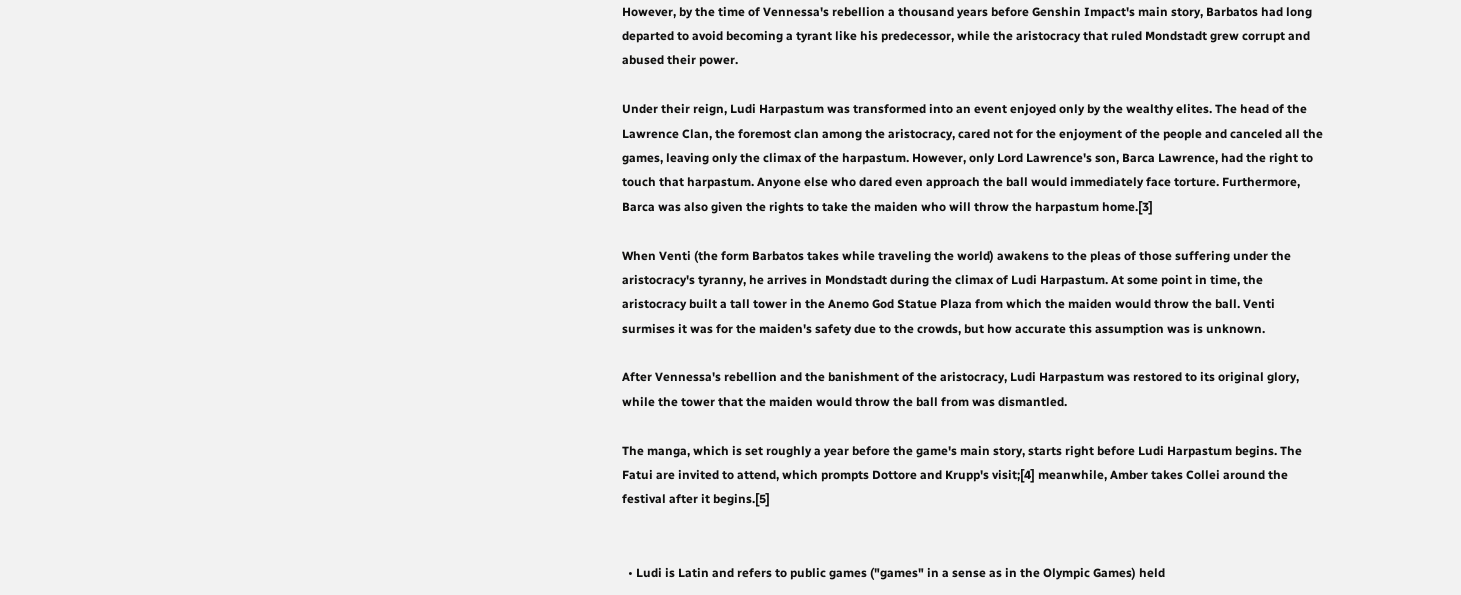However, by the time of Vennessa's rebellion a thousand years before Genshin Impact's main story, Barbatos had long departed to avoid becoming a tyrant like his predecessor, while the aristocracy that ruled Mondstadt grew corrupt and abused their power.

Under their reign, Ludi Harpastum was transformed into an event enjoyed only by the wealthy elites. The head of the Lawrence Clan, the foremost clan among the aristocracy, cared not for the enjoyment of the people and canceled all the games, leaving only the climax of the harpastum. However, only Lord Lawrence's son, Barca Lawrence, had the right to touch that harpastum. Anyone else who dared even approach the ball would immediately face torture. Furthermore, Barca was also given the rights to take the maiden who will throw the harpastum home.[3]

When Venti (the form Barbatos takes while traveling the world) awakens to the pleas of those suffering under the aristocracy's tyranny, he arrives in Mondstadt during the climax of Ludi Harpastum. At some point in time, the aristocracy built a tall tower in the Anemo God Statue Plaza from which the maiden would throw the ball. Venti surmises it was for the maiden's safety due to the crowds, but how accurate this assumption was is unknown.

After Vennessa's rebellion and the banishment of the aristocracy, Ludi Harpastum was restored to its original glory, while the tower that the maiden would throw the ball from was dismantled.

The manga, which is set roughly a year before the game's main story, starts right before Ludi Harpastum begins. The Fatui are invited to attend, which prompts Dottore and Krupp's visit;[4] meanwhile, Amber takes Collei around the festival after it begins.[5]


  • Ludi is Latin and refers to public games ("games" in a sense as in the Olympic Games) held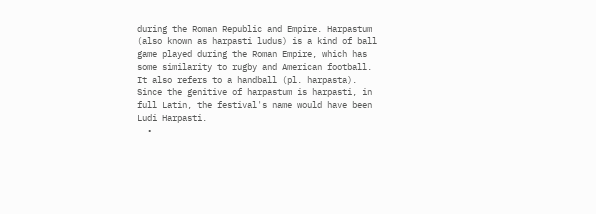during the Roman Republic and Empire. Harpastum (also known as harpasti ludus) is a kind of ball game played during the Roman Empire, which has some similarity to rugby and American football. It also refers to a handball (pl. harpasta). Since the genitive of harpastum is harpasti, in full Latin, the festival's name would have been Ludi Harpasti.
  •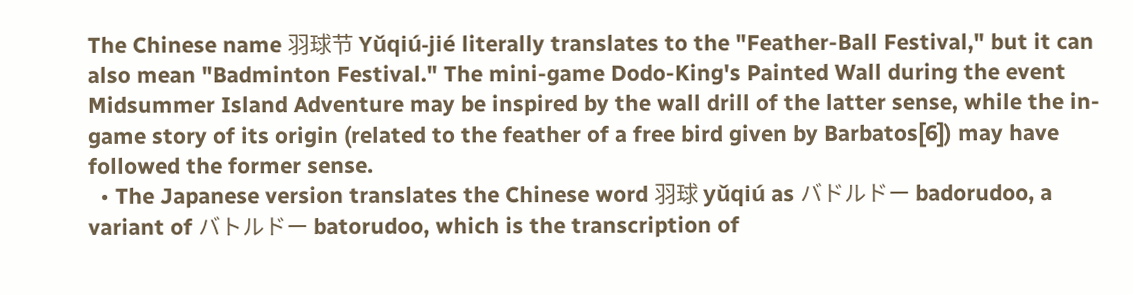The Chinese name 羽球节 Yǔqiú-jié literally translates to the "Feather-Ball Festival," but it can also mean "Badminton Festival." The mini-game Dodo-King's Painted Wall during the event Midsummer Island Adventure may be inspired by the wall drill of the latter sense, while the in-game story of its origin (related to the feather of a free bird given by Barbatos[6]) may have followed the former sense.
  • The Japanese version translates the Chinese word 羽球 yǔqiú as バドルドー badorudoo, a variant of バトルドー batorudoo, which is the transcription of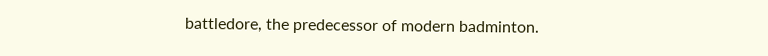battledore, the predecessor of modern badminton.